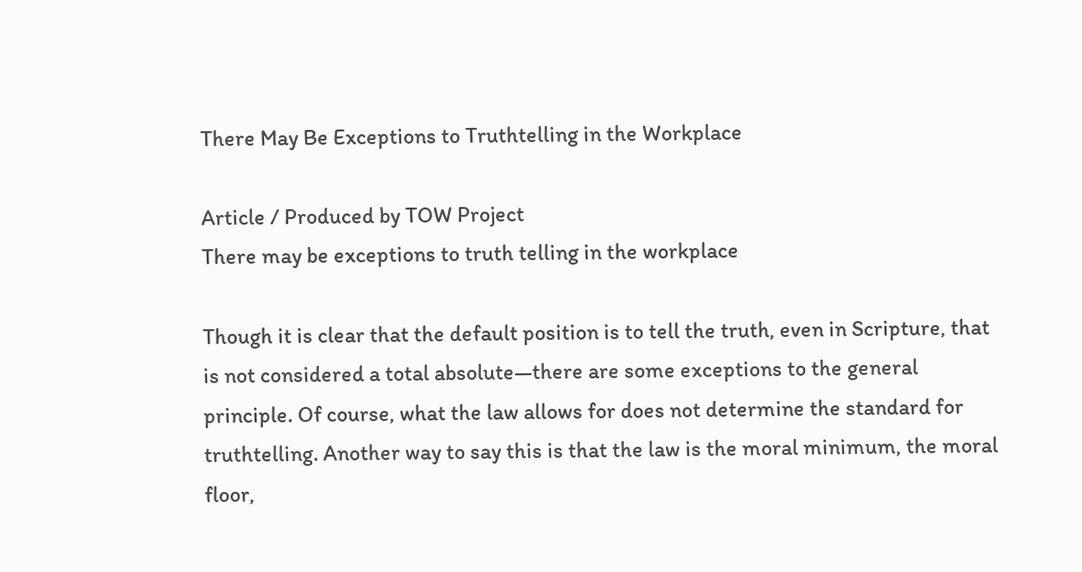There May Be Exceptions to Truthtelling in the Workplace

Article / Produced by TOW Project
There may be exceptions to truth telling in the workplace

Though it is clear that the default position is to tell the truth, even in Scripture, that is not considered a total absolute—there are some exceptions to the general principle. Of course, what the law allows for does not determine the standard for truthtelling. Another way to say this is that the law is the moral minimum, the moral floor,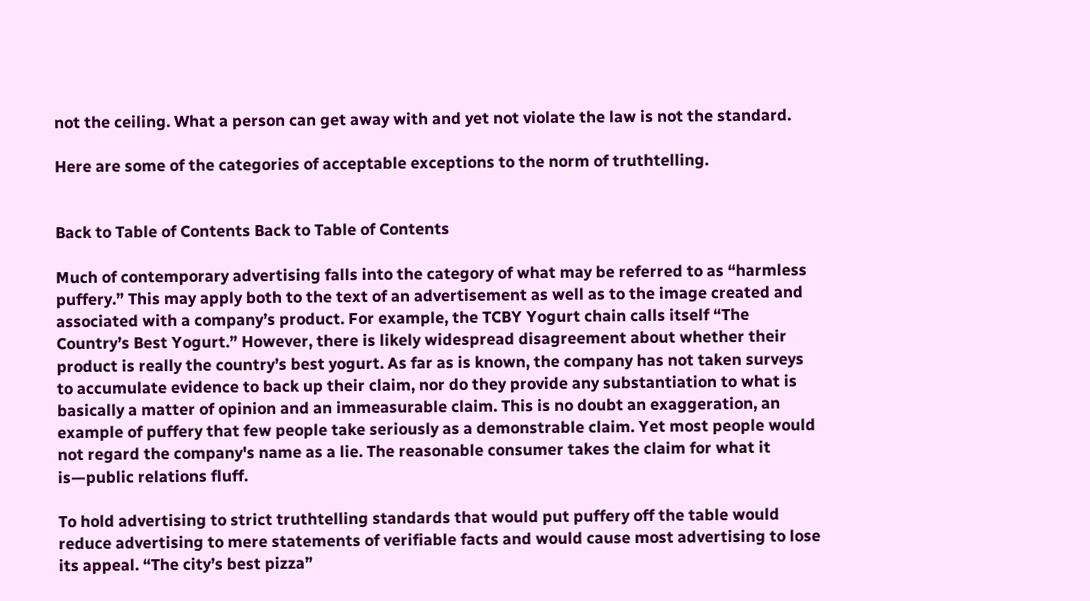not the ceiling. What a person can get away with and yet not violate the law is not the standard.

Here are some of the categories of acceptable exceptions to the norm of truthtelling.


Back to Table of Contents Back to Table of Contents

Much of contemporary advertising falls into the category of what may be referred to as “harmless puffery.” This may apply both to the text of an advertisement as well as to the image created and associated with a company’s product. For example, the TCBY Yogurt chain calls itself “The Country’s Best Yogurt.” However, there is likely widespread disagreement about whether their product is really the country’s best yogurt. As far as is known, the company has not taken surveys to accumulate evidence to back up their claim, nor do they provide any substantiation to what is basically a matter of opinion and an immeasurable claim. This is no doubt an exaggeration, an example of puffery that few people take seriously as a demonstrable claim. Yet most people would not regard the company's name as a lie. The reasonable consumer takes the claim for what it is—public relations fluff.

To hold advertising to strict truthtelling standards that would put puffery off the table would reduce advertising to mere statements of verifiable facts and would cause most advertising to lose its appeal. “The city’s best pizza”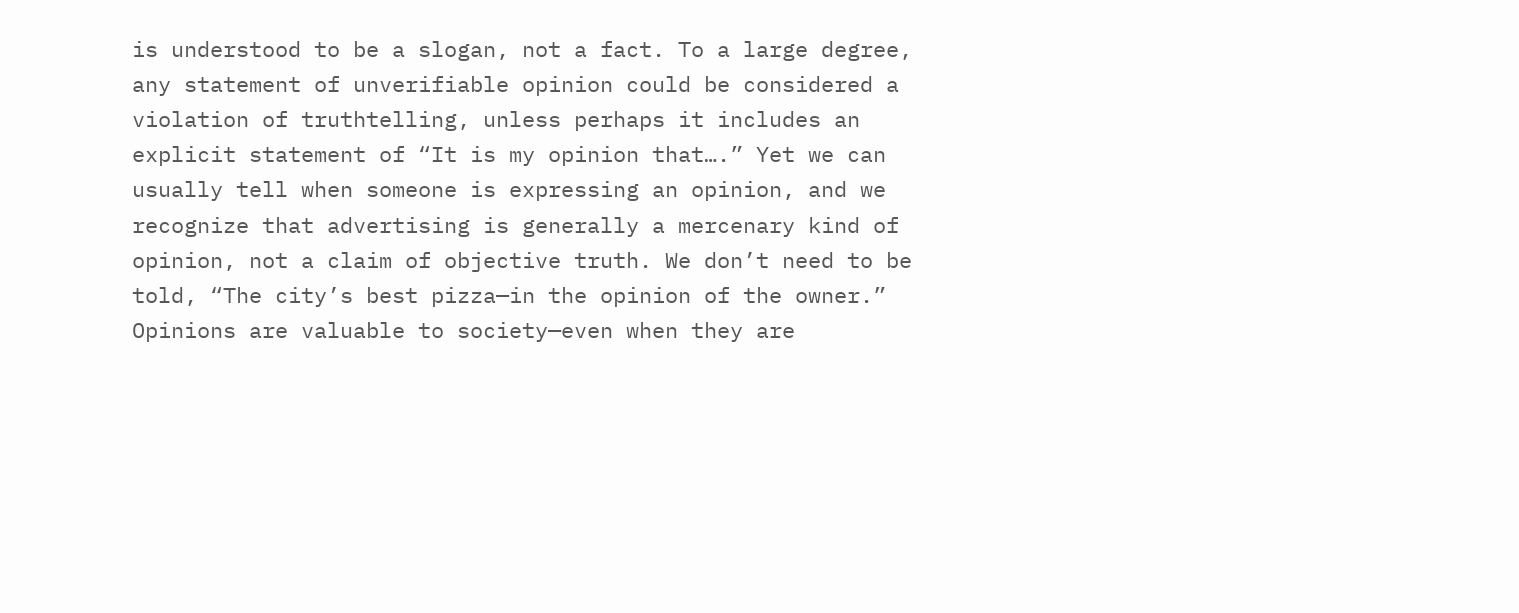is understood to be a slogan, not a fact. To a large degree, any statement of unverifiable opinion could be considered a violation of truthtelling, unless perhaps it includes an explicit statement of “It is my opinion that….” Yet we can usually tell when someone is expressing an opinion, and we recognize that advertising is generally a mercenary kind of opinion, not a claim of objective truth. We don’t need to be told, “The city’s best pizza—in the opinion of the owner.” Opinions are valuable to society—even when they are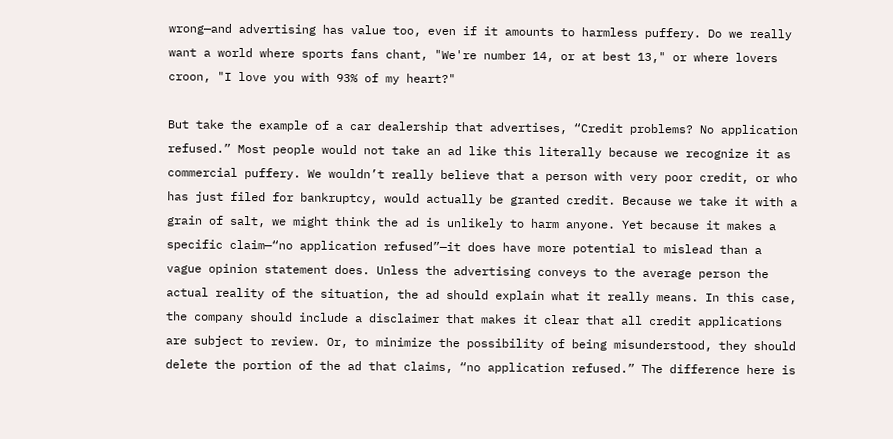wrong—and advertising has value too, even if it amounts to harmless puffery. Do we really want a world where sports fans chant, "We're number 14, or at best 13," or where lovers croon, "I love you with 93% of my heart?"

But take the example of a car dealership that advertises, “Credit problems? No application refused.” Most people would not take an ad like this literally because we recognize it as commercial puffery. We wouldn’t really believe that a person with very poor credit, or who has just filed for bankruptcy, would actually be granted credit. Because we take it with a grain of salt, we might think the ad is unlikely to harm anyone. Yet because it makes a specific claim—“no application refused”—it does have more potential to mislead than a vague opinion statement does. Unless the advertising conveys to the average person the actual reality of the situation, the ad should explain what it really means. In this case, the company should include a disclaimer that makes it clear that all credit applications are subject to review. Or, to minimize the possibility of being misunderstood, they should delete the portion of the ad that claims, “no application refused.” The difference here is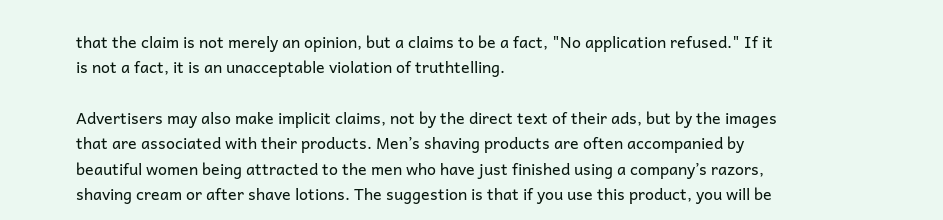that the claim is not merely an opinion, but a claims to be a fact, "No application refused." If it is not a fact, it is an unacceptable violation of truthtelling.

Advertisers may also make implicit claims, not by the direct text of their ads, but by the images that are associated with their products. Men’s shaving products are often accompanied by beautiful women being attracted to the men who have just finished using a company’s razors, shaving cream or after shave lotions. The suggestion is that if you use this product, you will be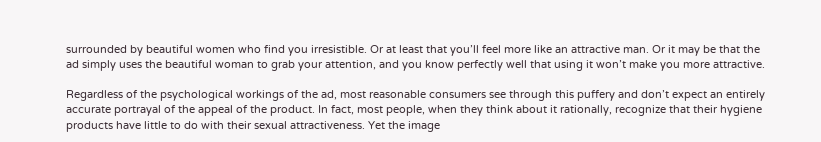surrounded by beautiful women who find you irresistible. Or at least that you’ll feel more like an attractive man. Or it may be that the ad simply uses the beautiful woman to grab your attention, and you know perfectly well that using it won’t make you more attractive.

Regardless of the psychological workings of the ad, most reasonable consumers see through this puffery and don’t expect an entirely accurate portrayal of the appeal of the product. In fact, most people, when they think about it rationally, recognize that their hygiene products have little to do with their sexual attractiveness. Yet the image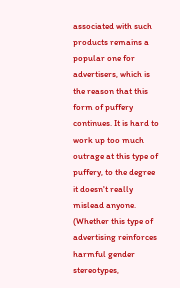associated with such products remains a popular one for advertisers, which is the reason that this form of puffery continues. It is hard to work up too much outrage at this type of puffery, to the degree it doesn't really mislead anyone. (Whether this type of advertising reinforces harmful gender stereotypes,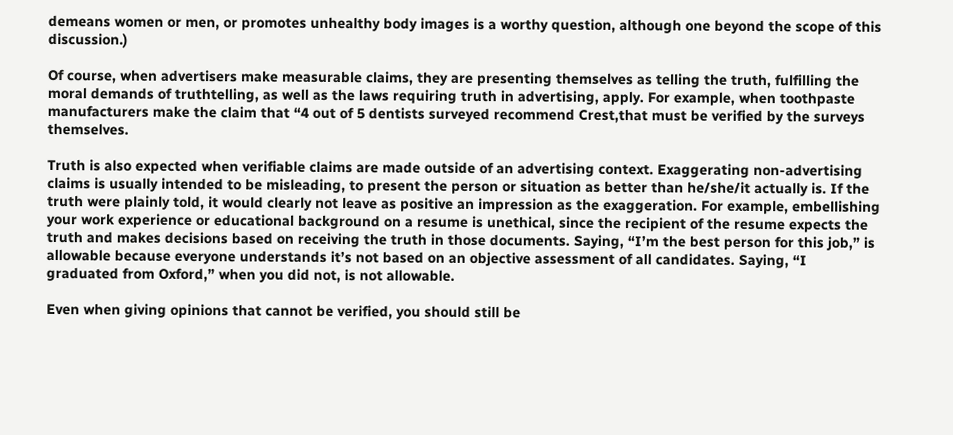demeans women or men, or promotes unhealthy body images is a worthy question, although one beyond the scope of this discussion.)

Of course, when advertisers make measurable claims, they are presenting themselves as telling the truth, fulfilling the moral demands of truthtelling, as well as the laws requiring truth in advertising, apply. For example, when toothpaste manufacturers make the claim that “4 out of 5 dentists surveyed recommend Crest,that must be verified by the surveys themselves.

Truth is also expected when verifiable claims are made outside of an advertising context. Exaggerating non-advertising claims is usually intended to be misleading, to present the person or situation as better than he/she/it actually is. If the truth were plainly told, it would clearly not leave as positive an impression as the exaggeration. For example, embellishing your work experience or educational background on a resume is unethical, since the recipient of the resume expects the truth and makes decisions based on receiving the truth in those documents. Saying, “I’m the best person for this job,” is allowable because everyone understands it’s not based on an objective assessment of all candidates. Saying, “I graduated from Oxford,” when you did not, is not allowable.

Even when giving opinions that cannot be verified, you should still be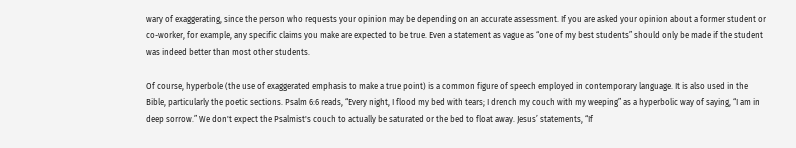wary of exaggerating, since the person who requests your opinion may be depending on an accurate assessment. If you are asked your opinion about a former student or co-worker, for example, any specific claims you make are expected to be true. Even a statement as vague as “one of my best students” should only be made if the student was indeed better than most other students.

Of course, hyperbole (the use of exaggerated emphasis to make a true point) is a common figure of speech employed in contemporary language. It is also used in the Bible, particularly the poetic sections. Psalm 6:6 reads, “Every night, I flood my bed with tears; I drench my couch with my weeping” as a hyperbolic way of saying, “I am in deep sorrow.” We don't expect the Psalmist's couch to actually be saturated or the bed to float away. Jesus’ statements, “If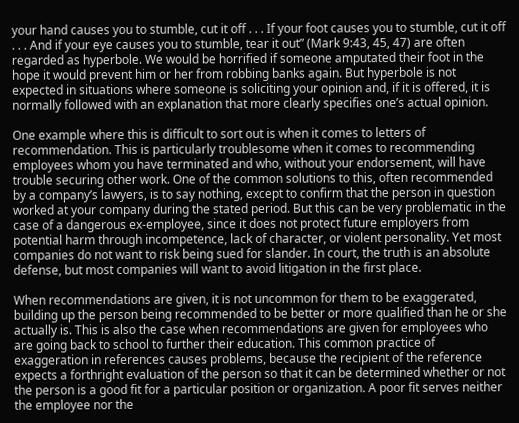your hand causes you to stumble, cut it off . . . If your foot causes you to stumble, cut it off . . . And if your eye causes you to stumble, tear it out” (Mark 9:43, 45, 47) are often regarded as hyperbole. We would be horrified if someone amputated their foot in the hope it would prevent him or her from robbing banks again. But hyperbole is not expected in situations where someone is soliciting your opinion and, if it is offered, it is normally followed with an explanation that more clearly specifies one’s actual opinion.

One example where this is difficult to sort out is when it comes to letters of recommendation. This is particularly troublesome when it comes to recommending employees whom you have terminated and who, without your endorsement, will have trouble securing other work. One of the common solutions to this, often recommended by a company’s lawyers, is to say nothing, except to confirm that the person in question worked at your company during the stated period. But this can be very problematic in the case of a dangerous ex-employee, since it does not protect future employers from potential harm through incompetence, lack of character, or violent personality. Yet most companies do not want to risk being sued for slander. In court, the truth is an absolute defense, but most companies will want to avoid litigation in the first place.

When recommendations are given, it is not uncommon for them to be exaggerated, building up the person being recommended to be better or more qualified than he or she actually is. This is also the case when recommendations are given for employees who are going back to school to further their education. This common practice of exaggeration in references causes problems, because the recipient of the reference expects a forthright evaluation of the person so that it can be determined whether or not the person is a good fit for a particular position or organization. A poor fit serves neither the employee nor the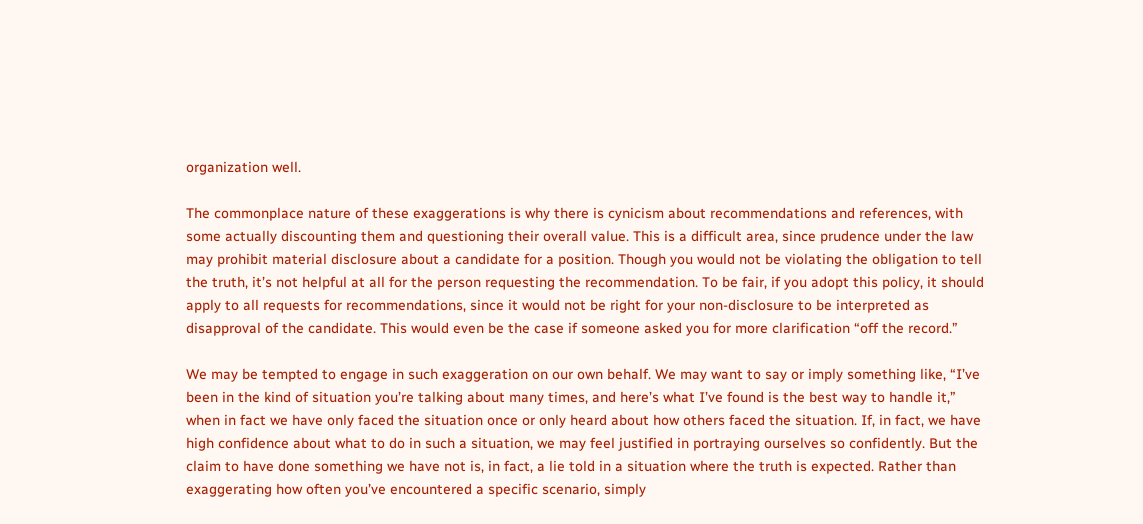organization well.

The commonplace nature of these exaggerations is why there is cynicism about recommendations and references, with some actually discounting them and questioning their overall value. This is a difficult area, since prudence under the law may prohibit material disclosure about a candidate for a position. Though you would not be violating the obligation to tell the truth, it’s not helpful at all for the person requesting the recommendation. To be fair, if you adopt this policy, it should apply to all requests for recommendations, since it would not be right for your non-disclosure to be interpreted as disapproval of the candidate. This would even be the case if someone asked you for more clarification “off the record.”

We may be tempted to engage in such exaggeration on our own behalf. We may want to say or imply something like, “I’ve been in the kind of situation you’re talking about many times, and here’s what I’ve found is the best way to handle it,” when in fact we have only faced the situation once or only heard about how others faced the situation. If, in fact, we have high confidence about what to do in such a situation, we may feel justified in portraying ourselves so confidently. But the claim to have done something we have not is, in fact, a lie told in a situation where the truth is expected. Rather than exaggerating how often you’ve encountered a specific scenario, simply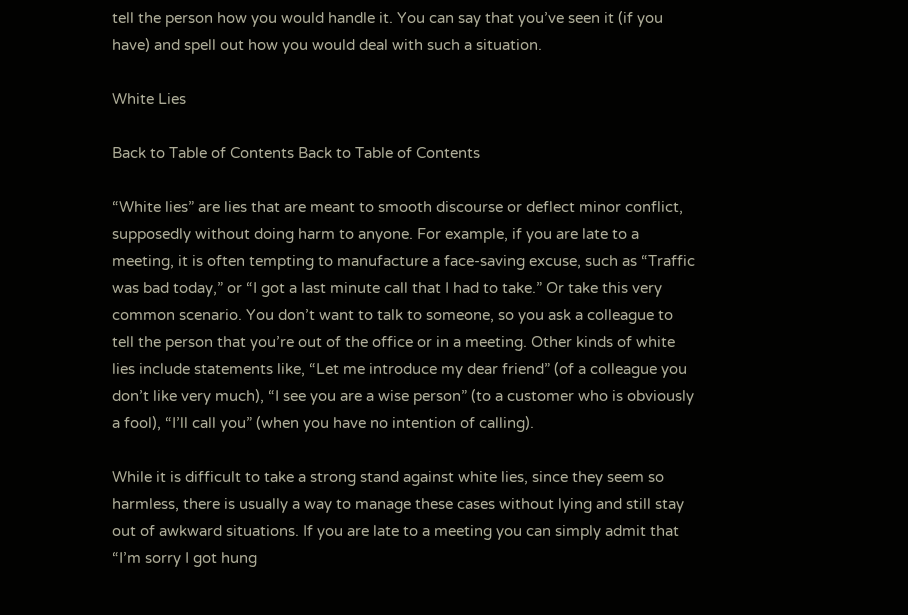tell the person how you would handle it. You can say that you’ve seen it (if you have) and spell out how you would deal with such a situation.

White Lies

Back to Table of Contents Back to Table of Contents

“White lies” are lies that are meant to smooth discourse or deflect minor conflict, supposedly without doing harm to anyone. For example, if you are late to a meeting, it is often tempting to manufacture a face-saving excuse, such as “Traffic was bad today,” or “I got a last minute call that I had to take.” Or take this very common scenario. You don’t want to talk to someone, so you ask a colleague to tell the person that you’re out of the office or in a meeting. Other kinds of white lies include statements like, “Let me introduce my dear friend” (of a colleague you don’t like very much), “I see you are a wise person” (to a customer who is obviously a fool), “I’ll call you” (when you have no intention of calling).

While it is difficult to take a strong stand against white lies, since they seem so harmless, there is usually a way to manage these cases without lying and still stay out of awkward situations. If you are late to a meeting you can simply admit that “I’m sorry I got hung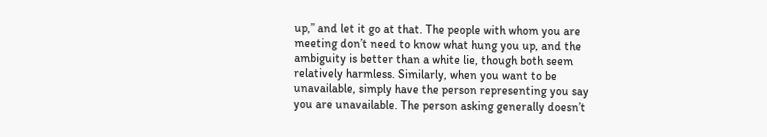up,” and let it go at that. The people with whom you are meeting don’t need to know what hung you up, and the ambiguity is better than a white lie, though both seem relatively harmless. Similarly, when you want to be unavailable, simply have the person representing you say you are unavailable. The person asking generally doesn’t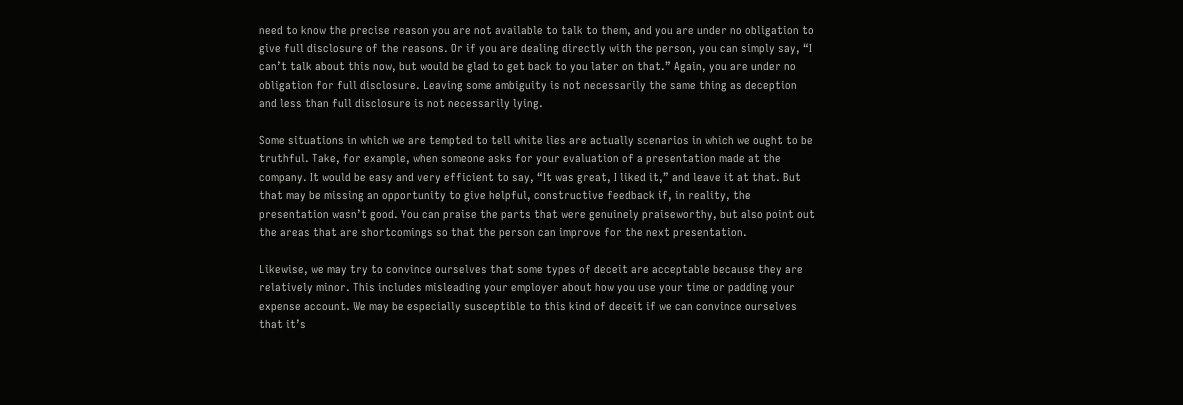need to know the precise reason you are not available to talk to them, and you are under no obligation to give full disclosure of the reasons. Or if you are dealing directly with the person, you can simply say, “I can’t talk about this now, but would be glad to get back to you later on that.” Again, you are under no obligation for full disclosure. Leaving some ambiguity is not necessarily the same thing as deception and less than full disclosure is not necessarily lying.

Some situations in which we are tempted to tell white lies are actually scenarios in which we ought to be truthful. Take, for example, when someone asks for your evaluation of a presentation made at the company. It would be easy and very efficient to say, “It was great, I liked it,” and leave it at that. But that may be missing an opportunity to give helpful, constructive feedback if, in reality, the presentation wasn’t good. You can praise the parts that were genuinely praiseworthy, but also point out the areas that are shortcomings so that the person can improve for the next presentation.

Likewise, we may try to convince ourselves that some types of deceit are acceptable because they are relatively minor. This includes misleading your employer about how you use your time or padding your expense account. We may be especially susceptible to this kind of deceit if we can convince ourselves that it’s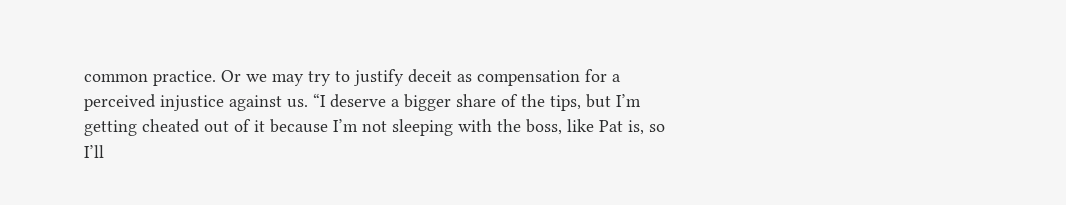common practice. Or we may try to justify deceit as compensation for a perceived injustice against us. “I deserve a bigger share of the tips, but I’m getting cheated out of it because I’m not sleeping with the boss, like Pat is, so I’ll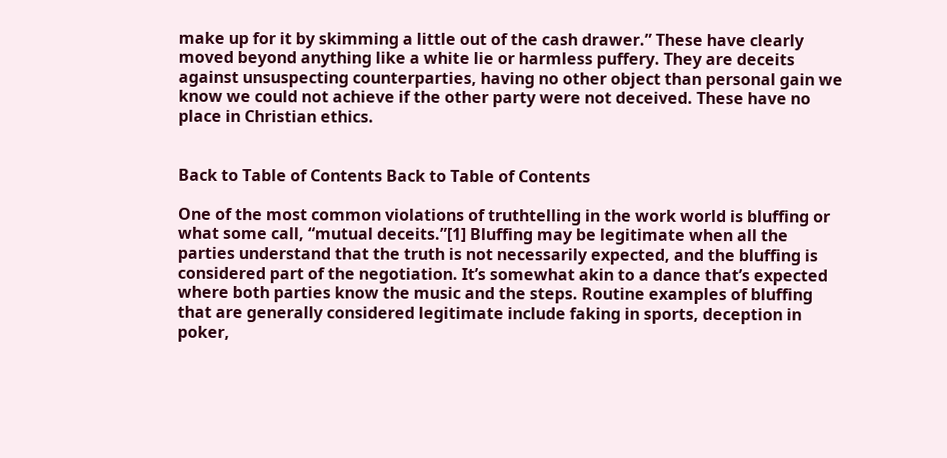make up for it by skimming a little out of the cash drawer.” These have clearly moved beyond anything like a white lie or harmless puffery. They are deceits against unsuspecting counterparties, having no other object than personal gain we know we could not achieve if the other party were not deceived. These have no place in Christian ethics.


Back to Table of Contents Back to Table of Contents

One of the most common violations of truthtelling in the work world is bluffing or what some call, “mutual deceits.”[1] Bluffing may be legitimate when all the parties understand that the truth is not necessarily expected, and the bluffing is considered part of the negotiation. It’s somewhat akin to a dance that’s expected where both parties know the music and the steps. Routine examples of bluffing that are generally considered legitimate include faking in sports, deception in poker,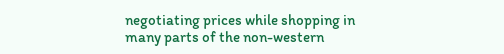negotiating prices while shopping in many parts of the non-western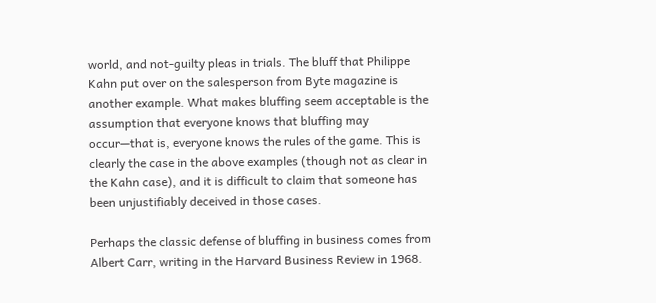world, and not-guilty pleas in trials. The bluff that Philippe Kahn put over on the salesperson from Byte magazine is another example. What makes bluffing seem acceptable is the assumption that everyone knows that bluffing may occur—that is, everyone knows the rules of the game. This is clearly the case in the above examples (though not as clear in the Kahn case), and it is difficult to claim that someone has been unjustifiably deceived in those cases.

Perhaps the classic defense of bluffing in business comes from Albert Carr, writing in the Harvard Business Review in 1968.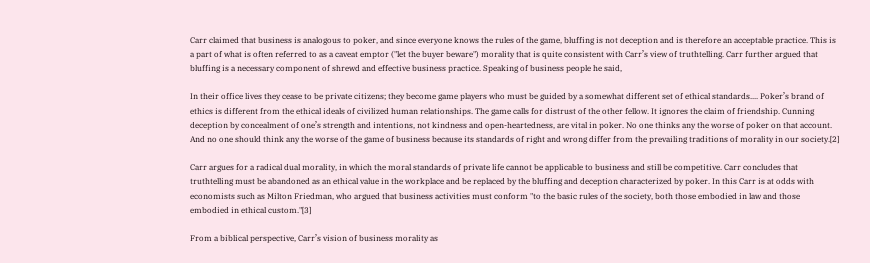Carr claimed that business is analogous to poker, and since everyone knows the rules of the game, bluffing is not deception and is therefore an acceptable practice. This is a part of what is often referred to as a caveat emptor ("let the buyer beware") morality that is quite consistent with Carr’s view of truthtelling. Carr further argued that bluffing is a necessary component of shrewd and effective business practice. Speaking of business people he said,

In their office lives they cease to be private citizens; they become game players who must be guided by a somewhat different set of ethical standards.... Poker’s brand of ethics is different from the ethical ideals of civilized human relationships. The game calls for distrust of the other fellow. It ignores the claim of friendship. Cunning deception by concealment of one’s strength and intentions, not kindness and open-heartedness, are vital in poker. No one thinks any the worse of poker on that account. And no one should think any the worse of the game of business because its standards of right and wrong differ from the prevailing traditions of morality in our society.[2]

Carr argues for a radical dual morality, in which the moral standards of private life cannot be applicable to business and still be competitive. Carr concludes that truthtelling must be abandoned as an ethical value in the workplace and be replaced by the bluffing and deception characterized by poker. In this Carr is at odds with economists such as Milton Friedman, who argued that business activities must conform "to the basic rules of the society, both those embodied in law and those embodied in ethical custom."[3]

From a biblical perspective, Carr’s vision of business morality as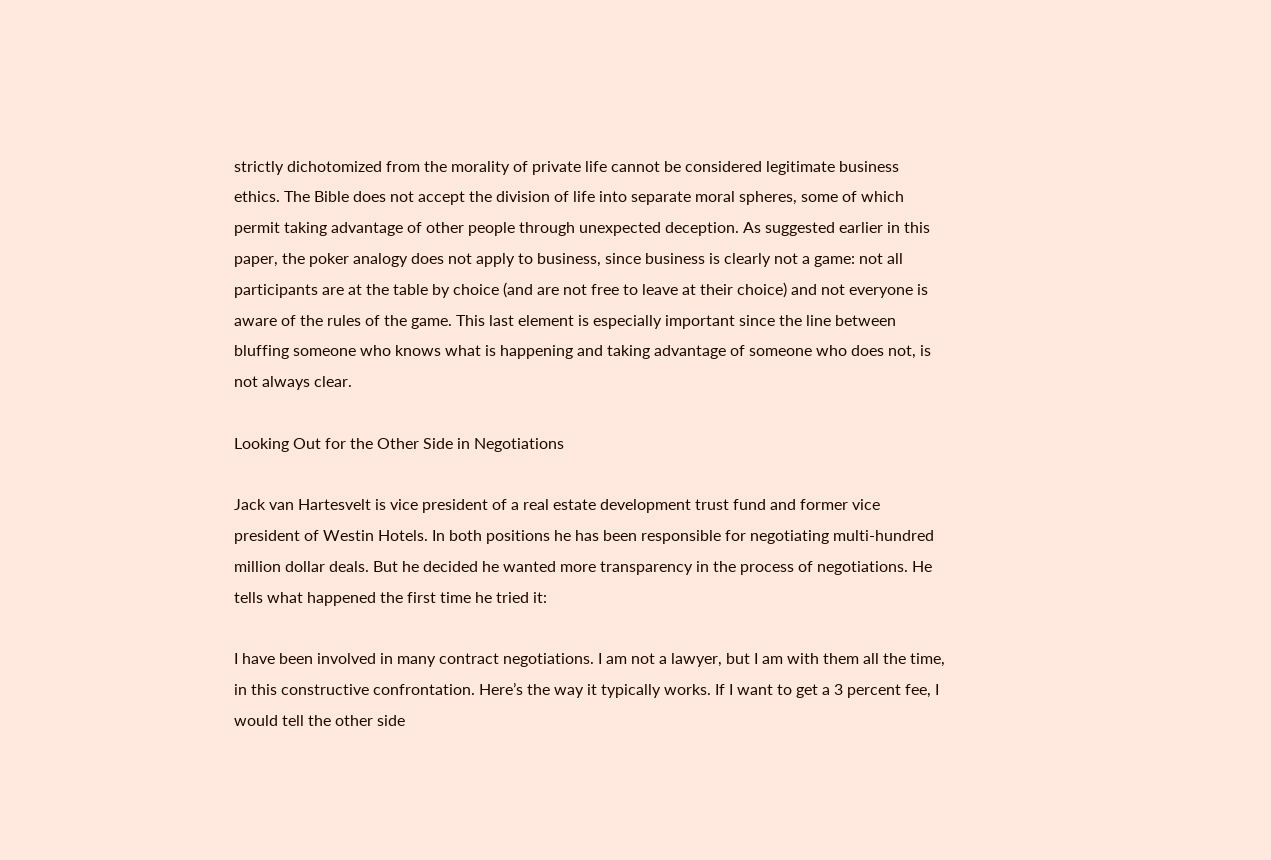strictly dichotomized from the morality of private life cannot be considered legitimate business ethics. The Bible does not accept the division of life into separate moral spheres, some of which permit taking advantage of other people through unexpected deception. As suggested earlier in this paper, the poker analogy does not apply to business, since business is clearly not a game: not all participants are at the table by choice (and are not free to leave at their choice) and not everyone is aware of the rules of the game. This last element is especially important since the line between bluffing someone who knows what is happening and taking advantage of someone who does not, is not always clear.

Looking Out for the Other Side in Negotiations

Jack van Hartesvelt is vice president of a real estate development trust fund and former vice president of Westin Hotels. In both positions he has been responsible for negotiating multi-hundred million dollar deals. But he decided he wanted more transparency in the process of negotiations. He tells what happened the first time he tried it:

I have been involved in many contract negotiations. I am not a lawyer, but I am with them all the time, in this constructive confrontation. Here’s the way it typically works. If I want to get a 3 percent fee, I would tell the other side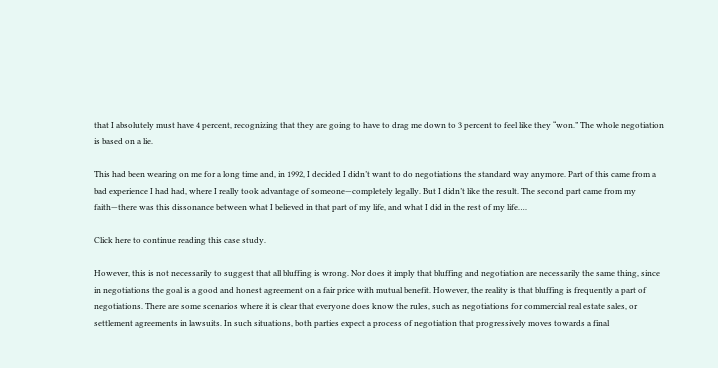that I absolutely must have 4 percent, recognizing that they are going to have to drag me down to 3 percent to feel like they “won.” The whole negotiation is based on a lie.

This had been wearing on me for a long time and, in 1992, I decided I didn’t want to do negotiations the standard way anymore. Part of this came from a bad experience I had had, where I really took advantage of someone—completely legally. But I didn’t like the result. The second part came from my faith—there was this dissonance between what I believed in that part of my life, and what I did in the rest of my life….

Click here to continue reading this case study.

However, this is not necessarily to suggest that all bluffing is wrong. Nor does it imply that bluffing and negotiation are necessarily the same thing, since in negotiations the goal is a good and honest agreement on a fair price with mutual benefit. However, the reality is that bluffing is frequently a part of negotiations. There are some scenarios where it is clear that everyone does know the rules, such as negotiations for commercial real estate sales, or settlement agreements in lawsuits. In such situations, both parties expect a process of negotiation that progressively moves towards a final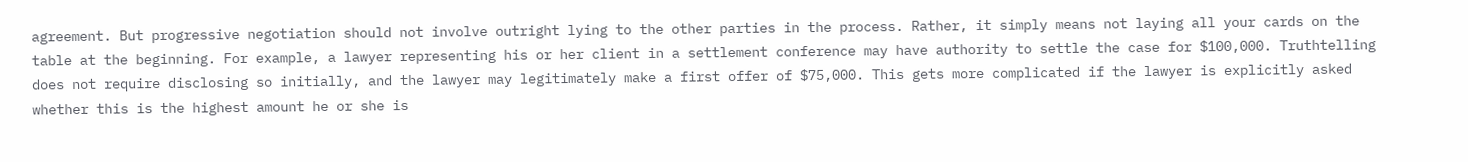agreement. But progressive negotiation should not involve outright lying to the other parties in the process. Rather, it simply means not laying all your cards on the table at the beginning. For example, a lawyer representing his or her client in a settlement conference may have authority to settle the case for $100,000. Truthtelling does not require disclosing so initially, and the lawyer may legitimately make a first offer of $75,000. This gets more complicated if the lawyer is explicitly asked whether this is the highest amount he or she is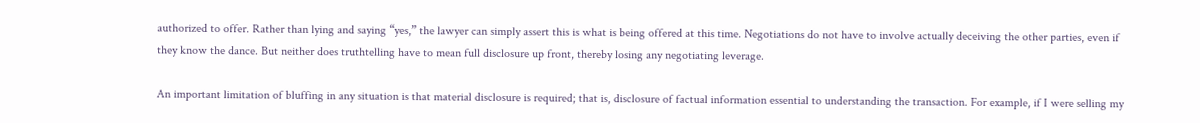authorized to offer. Rather than lying and saying “yes,” the lawyer can simply assert this is what is being offered at this time. Negotiations do not have to involve actually deceiving the other parties, even if they know the dance. But neither does truthtelling have to mean full disclosure up front, thereby losing any negotiating leverage.

An important limitation of bluffing in any situation is that material disclosure is required; that is, disclosure of factual information essential to understanding the transaction. For example, if I were selling my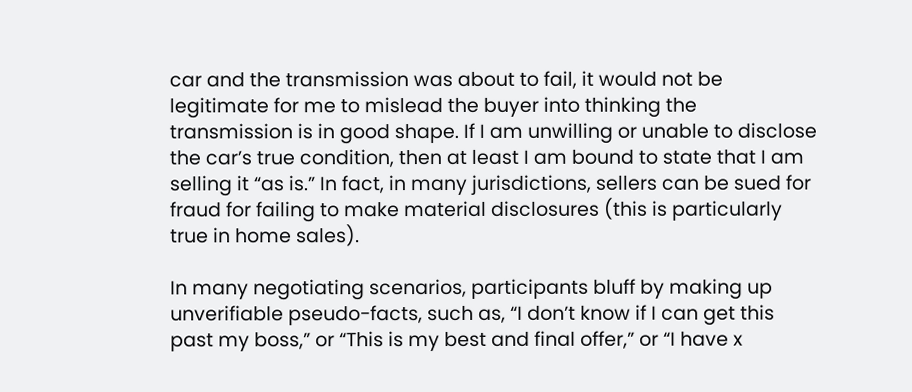car and the transmission was about to fail, it would not be legitimate for me to mislead the buyer into thinking the transmission is in good shape. If I am unwilling or unable to disclose the car’s true condition, then at least I am bound to state that I am selling it “as is.” In fact, in many jurisdictions, sellers can be sued for fraud for failing to make material disclosures (this is particularly true in home sales).

In many negotiating scenarios, participants bluff by making up unverifiable pseudo-facts, such as, “I don’t know if I can get this past my boss,” or “This is my best and final offer,” or “I have x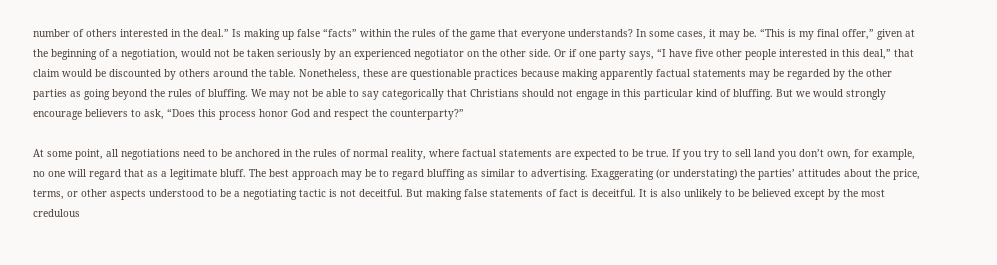number of others interested in the deal.” Is making up false “facts” within the rules of the game that everyone understands? In some cases, it may be. “This is my final offer,” given at the beginning of a negotiation, would not be taken seriously by an experienced negotiator on the other side. Or if one party says, “I have five other people interested in this deal,” that claim would be discounted by others around the table. Nonetheless, these are questionable practices because making apparently factual statements may be regarded by the other parties as going beyond the rules of bluffing. We may not be able to say categorically that Christians should not engage in this particular kind of bluffing. But we would strongly encourage believers to ask, “Does this process honor God and respect the counterparty?”

At some point, all negotiations need to be anchored in the rules of normal reality, where factual statements are expected to be true. If you try to sell land you don’t own, for example, no one will regard that as a legitimate bluff. The best approach may be to regard bluffing as similar to advertising. Exaggerating (or understating) the parties’ attitudes about the price, terms, or other aspects understood to be a negotiating tactic is not deceitful. But making false statements of fact is deceitful. It is also unlikely to be believed except by the most credulous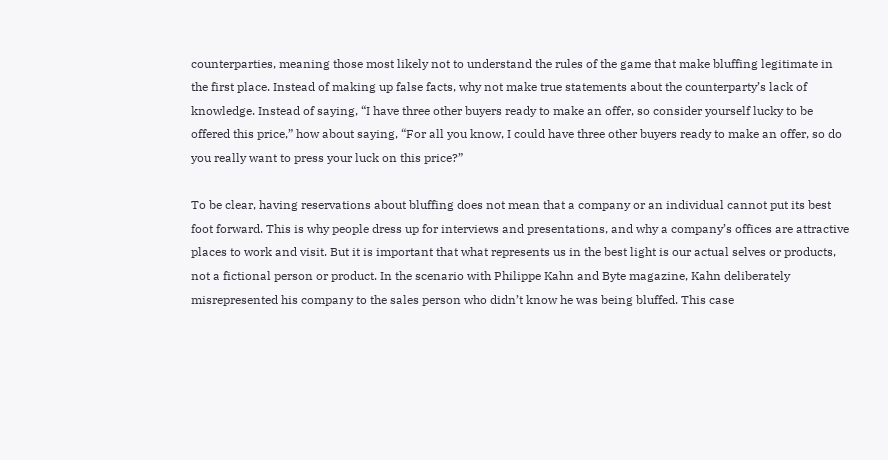counterparties, meaning those most likely not to understand the rules of the game that make bluffing legitimate in the first place. Instead of making up false facts, why not make true statements about the counterparty’s lack of knowledge. Instead of saying, “I have three other buyers ready to make an offer, so consider yourself lucky to be offered this price,” how about saying, “For all you know, I could have three other buyers ready to make an offer, so do you really want to press your luck on this price?”

To be clear, having reservations about bluffing does not mean that a company or an individual cannot put its best foot forward. This is why people dress up for interviews and presentations, and why a company’s offices are attractive places to work and visit. But it is important that what represents us in the best light is our actual selves or products, not a fictional person or product. In the scenario with Philippe Kahn and Byte magazine, Kahn deliberately misrepresented his company to the sales person who didn’t know he was being bluffed. This case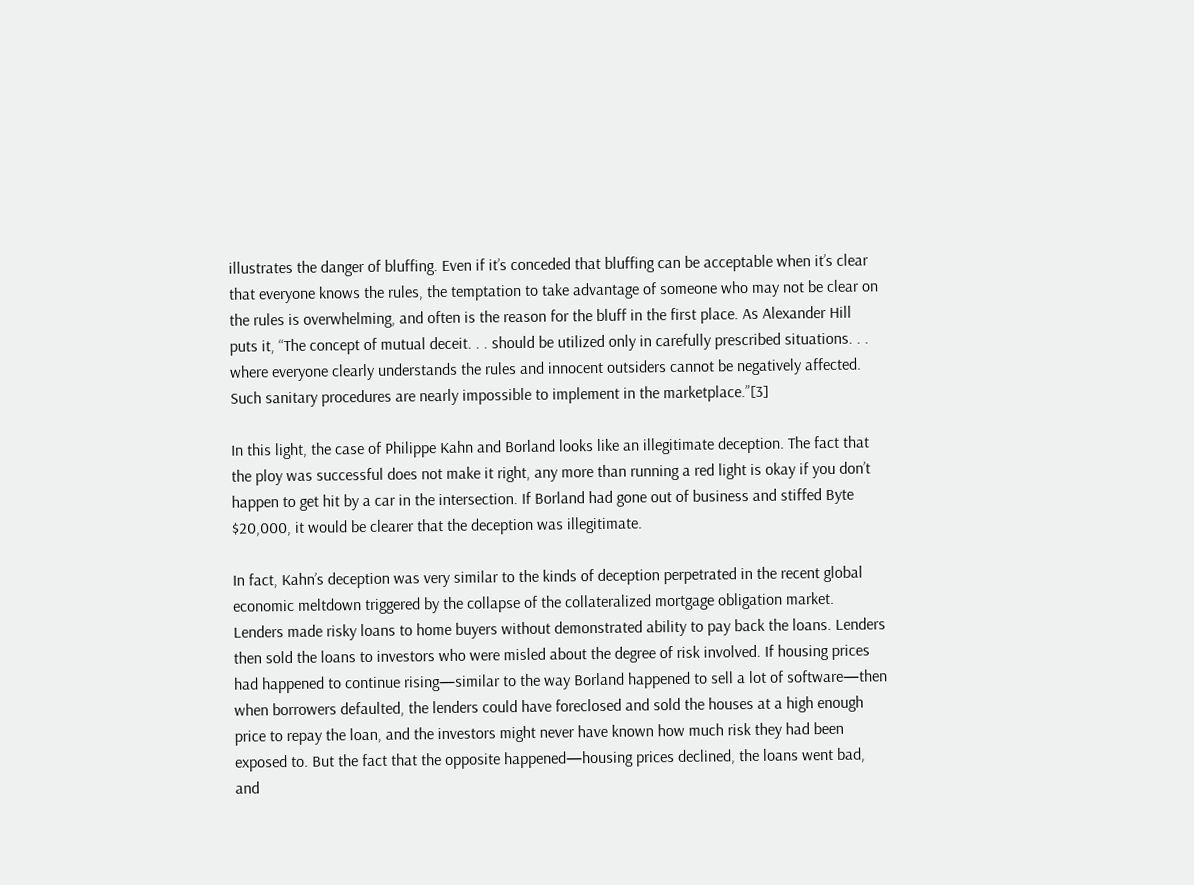illustrates the danger of bluffing. Even if it’s conceded that bluffing can be acceptable when it’s clear that everyone knows the rules, the temptation to take advantage of someone who may not be clear on the rules is overwhelming, and often is the reason for the bluff in the first place. As Alexander Hill puts it, “The concept of mutual deceit. . . should be utilized only in carefully prescribed situations. . . where everyone clearly understands the rules and innocent outsiders cannot be negatively affected. Such sanitary procedures are nearly impossible to implement in the marketplace.”[3]

In this light, the case of Philippe Kahn and Borland looks like an illegitimate deception. The fact that the ploy was successful does not make it right, any more than running a red light is okay if you don’t happen to get hit by a car in the intersection. If Borland had gone out of business and stiffed Byte $20,000, it would be clearer that the deception was illegitimate.

In fact, Kahn’s deception was very similar to the kinds of deception perpetrated in the recent global economic meltdown triggered by the collapse of the collateralized mortgage obligation market. Lenders made risky loans to home buyers without demonstrated ability to pay back the loans. Lenders then sold the loans to investors who were misled about the degree of risk involved. If housing prices had happened to continue rising—similar to the way Borland happened to sell a lot of software—then when borrowers defaulted, the lenders could have foreclosed and sold the houses at a high enough price to repay the loan, and the investors might never have known how much risk they had been exposed to. But the fact that the opposite happened—housing prices declined, the loans went bad, and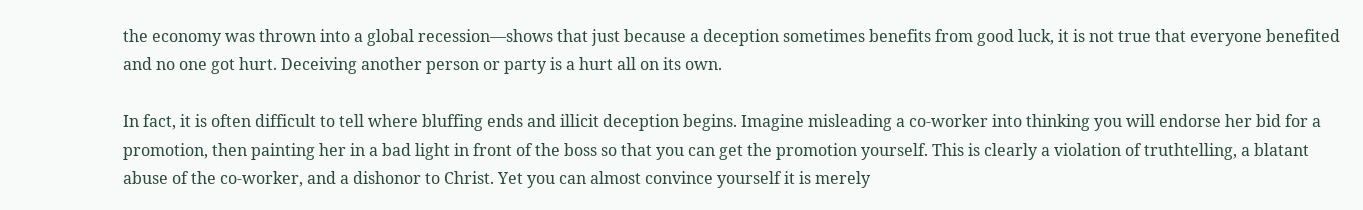the economy was thrown into a global recession—shows that just because a deception sometimes benefits from good luck, it is not true that everyone benefited and no one got hurt. Deceiving another person or party is a hurt all on its own.

In fact, it is often difficult to tell where bluffing ends and illicit deception begins. Imagine misleading a co-worker into thinking you will endorse her bid for a promotion, then painting her in a bad light in front of the boss so that you can get the promotion yourself. This is clearly a violation of truthtelling, a blatant abuse of the co-worker, and a dishonor to Christ. Yet you can almost convince yourself it is merely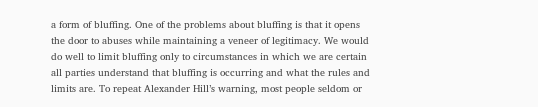a form of bluffing. One of the problems about bluffing is that it opens the door to abuses while maintaining a veneer of legitimacy. We would do well to limit bluffing only to circumstances in which we are certain all parties understand that bluffing is occurring and what the rules and limits are. To repeat Alexander Hill’s warning, most people seldom or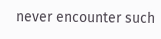never encounter such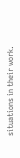situations in their work.